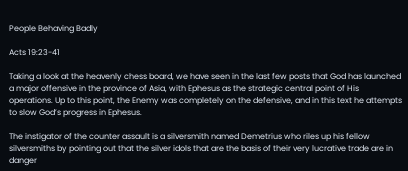People Behaving Badly

Acts 19:23-41

Taking a look at the heavenly chess board, we have seen in the last few posts that God has launched a major offensive in the province of Asia, with Ephesus as the strategic central point of His operations. Up to this point, the Enemy was completely on the defensive, and in this text he attempts to slow God’s progress in Ephesus.

The instigator of the counter assault is a silversmith named Demetrius who riles up his fellow silversmiths by pointing out that the silver idols that are the basis of their very lucrative trade are in danger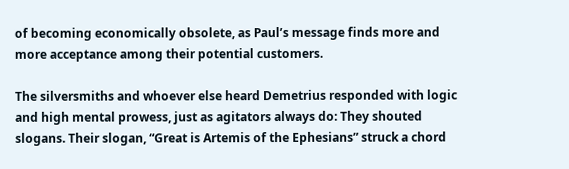of becoming economically obsolete, as Paul’s message finds more and more acceptance among their potential customers.

The silversmiths and whoever else heard Demetrius responded with logic and high mental prowess, just as agitators always do: They shouted slogans. Their slogan, “Great is Artemis of the Ephesians” struck a chord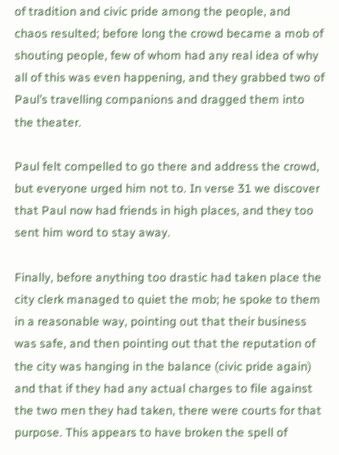of tradition and civic pride among the people, and chaos resulted; before long the crowd became a mob of shouting people, few of whom had any real idea of why all of this was even happening, and they grabbed two of Paul’s travelling companions and dragged them into the theater.

Paul felt compelled to go there and address the crowd, but everyone urged him not to. In verse 31 we discover that Paul now had friends in high places, and they too sent him word to stay away.

Finally, before anything too drastic had taken place the city clerk managed to quiet the mob; he spoke to them in a reasonable way, pointing out that their business was safe, and then pointing out that the reputation of the city was hanging in the balance (civic pride again) and that if they had any actual charges to file against the two men they had taken, there were courts for that purpose. This appears to have broken the spell of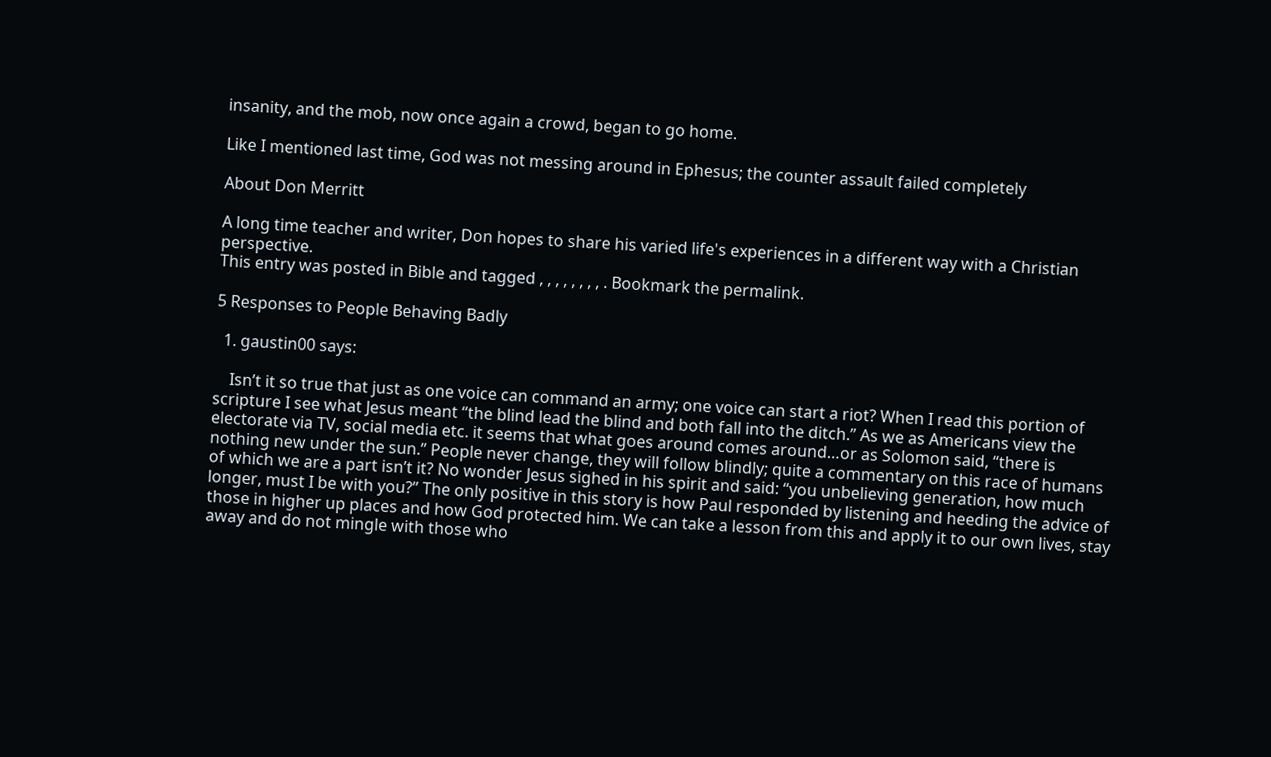insanity, and the mob, now once again a crowd, began to go home.

Like I mentioned last time, God was not messing around in Ephesus; the counter assault failed completely

About Don Merritt

A long time teacher and writer, Don hopes to share his varied life's experiences in a different way with a Christian perspective.
This entry was posted in Bible and tagged , , , , , , , , . Bookmark the permalink.

5 Responses to People Behaving Badly

  1. gaustin00 says:

    Isn’t it so true that just as one voice can command an army; one voice can start a riot? When I read this portion of scripture I see what Jesus meant “the blind lead the blind and both fall into the ditch.” As we as Americans view the electorate via TV, social media etc. it seems that what goes around comes around…or as Solomon said, “there is nothing new under the sun.” People never change, they will follow blindly; quite a commentary on this race of humans of which we are a part isn’t it? No wonder Jesus sighed in his spirit and said: “you unbelieving generation, how much longer, must I be with you?” The only positive in this story is how Paul responded by listening and heeding the advice of those in higher up places and how God protected him. We can take a lesson from this and apply it to our own lives, stay away and do not mingle with those who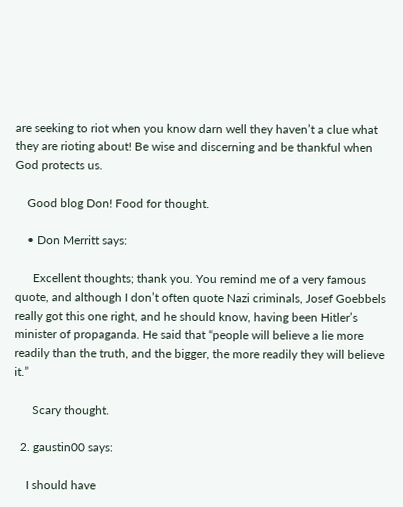are seeking to riot when you know darn well they haven’t a clue what they are rioting about! Be wise and discerning and be thankful when God protects us.

    Good blog Don! Food for thought.

    • Don Merritt says:

      Excellent thoughts; thank you. You remind me of a very famous quote, and although I don’t often quote Nazi criminals, Josef Goebbels really got this one right, and he should know, having been Hitler’s minister of propaganda. He said that “people will believe a lie more readily than the truth, and the bigger, the more readily they will believe it.”

      Scary thought.

  2. gaustin00 says:

    I should have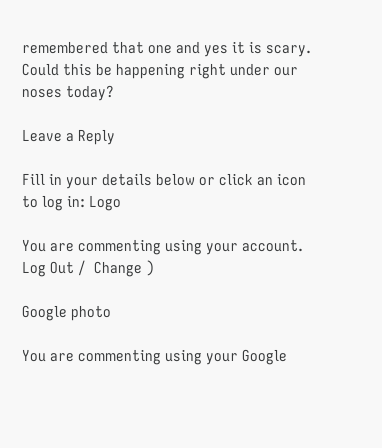remembered that one and yes it is scary. Could this be happening right under our noses today?

Leave a Reply

Fill in your details below or click an icon to log in: Logo

You are commenting using your account. Log Out /  Change )

Google photo

You are commenting using your Google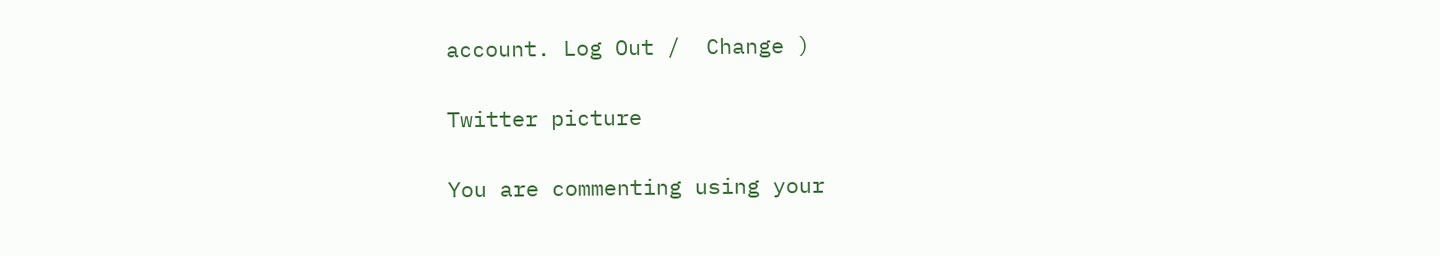account. Log Out /  Change )

Twitter picture

You are commenting using your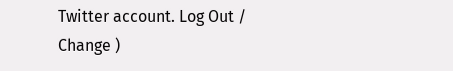Twitter account. Log Out /  Change )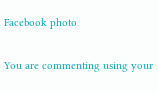Facebook photo

You are commenting using your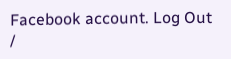Facebook account. Log Out /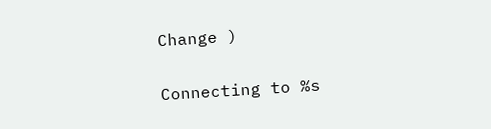Change )

Connecting to %s